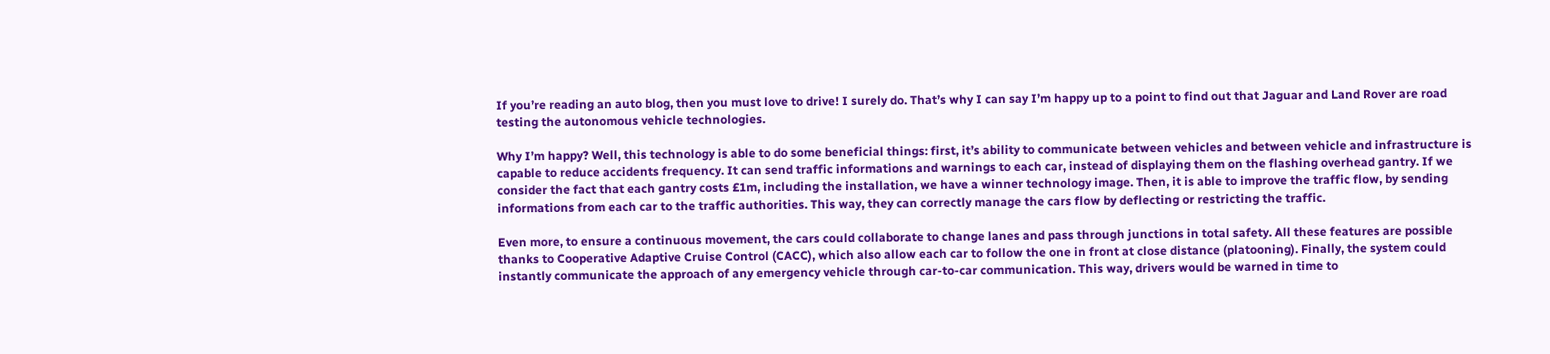If you’re reading an auto blog, then you must love to drive! I surely do. That’s why I can say I’m happy up to a point to find out that Jaguar and Land Rover are road testing the autonomous vehicle technologies.

Why I’m happy? Well, this technology is able to do some beneficial things: first, it’s ability to communicate between vehicles and between vehicle and infrastructure is capable to reduce accidents frequency. It can send traffic informations and warnings to each car, instead of displaying them on the flashing overhead gantry. If we consider the fact that each gantry costs £1m, including the installation, we have a winner technology image. Then, it is able to improve the traffic flow, by sending informations from each car to the traffic authorities. This way, they can correctly manage the cars flow by deflecting or restricting the traffic.

Even more, to ensure a continuous movement, the cars could collaborate to change lanes and pass through junctions in total safety. All these features are possible thanks to Cooperative Adaptive Cruise Control (CACC), which also allow each car to follow the one in front at close distance (platooning). Finally, the system could instantly communicate the approach of any emergency vehicle through car-to-car communication. This way, drivers would be warned in time to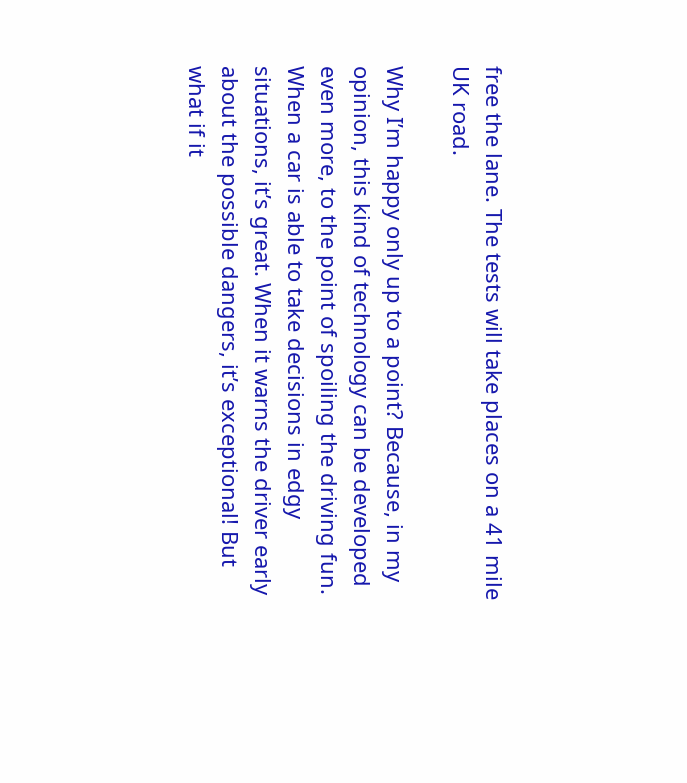free the lane. The tests will take places on a 41 mile UK road.

Why I’m happy only up to a point? Because, in my opinion, this kind of technology can be developed even more, to the point of spoiling the driving fun. When a car is able to take decisions in edgy situations, it’s great. When it warns the driver early about the possible dangers, it’s exceptional! But what if it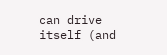can drive itself (and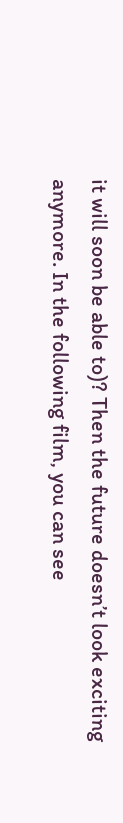it will soon be able to)? Then the future doesn’t look exciting anymore. In the following film, you can see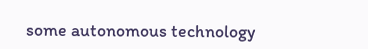some autonomous technology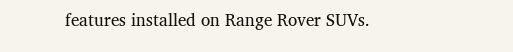features installed on Range Rover SUVs.